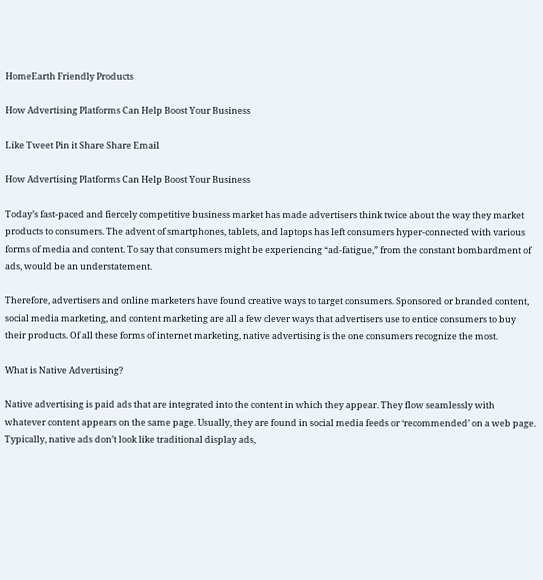HomeEarth Friendly Products

How Advertising Platforms Can Help Boost Your Business

Like Tweet Pin it Share Share Email

How Advertising Platforms Can Help Boost Your Business

Today’s fast-paced and fiercely competitive business market has made advertisers think twice about the way they market products to consumers. The advent of smartphones, tablets, and laptops has left consumers hyper-connected with various forms of media and content. To say that consumers might be experiencing “ad-fatigue,” from the constant bombardment of ads, would be an understatement.

Therefore, advertisers and online marketers have found creative ways to target consumers. Sponsored or branded content, social media marketing, and content marketing are all a few clever ways that advertisers use to entice consumers to buy their products. Of all these forms of internet marketing, native advertising is the one consumers recognize the most.

What is Native Advertising?

Native advertising is paid ads that are integrated into the content in which they appear. They flow seamlessly with whatever content appears on the same page. Usually, they are found in social media feeds or ‘recommended’ on a web page. Typically, native ads don’t look like traditional display ads,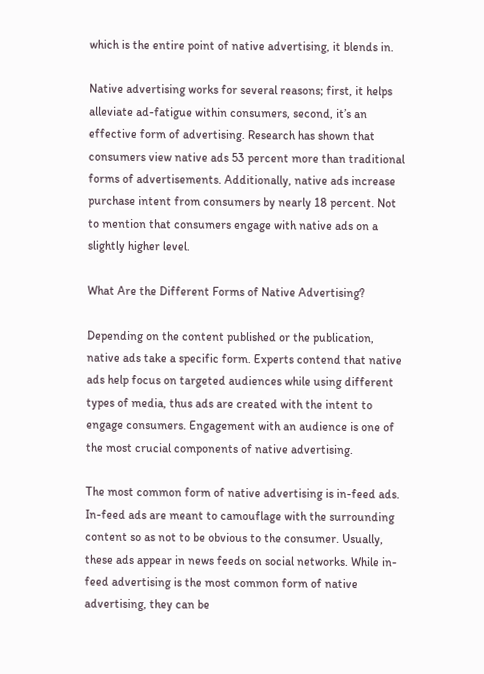which is the entire point of native advertising, it blends in.

Native advertising works for several reasons; first, it helps alleviate ad-fatigue within consumers, second, it’s an effective form of advertising. Research has shown that consumers view native ads 53 percent more than traditional forms of advertisements. Additionally, native ads increase purchase intent from consumers by nearly 18 percent. Not to mention that consumers engage with native ads on a slightly higher level.

What Are the Different Forms of Native Advertising?

Depending on the content published or the publication, native ads take a specific form. Experts contend that native ads help focus on targeted audiences while using different types of media, thus ads are created with the intent to engage consumers. Engagement with an audience is one of the most crucial components of native advertising.

The most common form of native advertising is in-feed ads. In-feed ads are meant to camouflage with the surrounding content so as not to be obvious to the consumer. Usually, these ads appear in news feeds on social networks. While in-feed advertising is the most common form of native advertising, they can be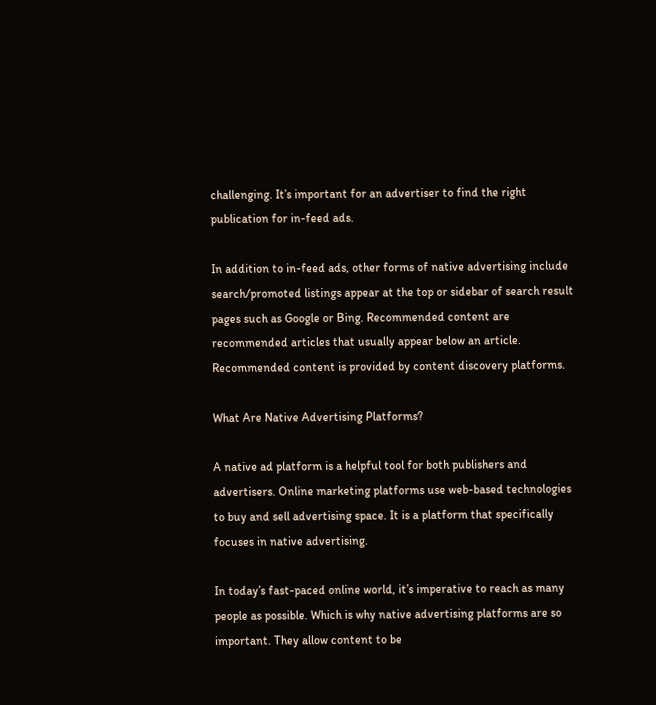challenging. It’s important for an advertiser to find the right publication for in-feed ads.

In addition to in-feed ads, other forms of native advertising include search/promoted listings appear at the top or sidebar of search result pages such as Google or Bing. Recommended content are recommended articles that usually appear below an article. Recommended content is provided by content discovery platforms.

What Are Native Advertising Platforms?

A native ad platform is a helpful tool for both publishers and advertisers. Online marketing platforms use web-based technologies to buy and sell advertising space. It is a platform that specifically focuses in native advertising.

In today’s fast-paced online world, it’s imperative to reach as many people as possible. Which is why native advertising platforms are so important. They allow content to be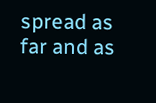spread as far and as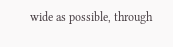wide as possible, through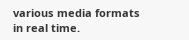various media formats in real time.